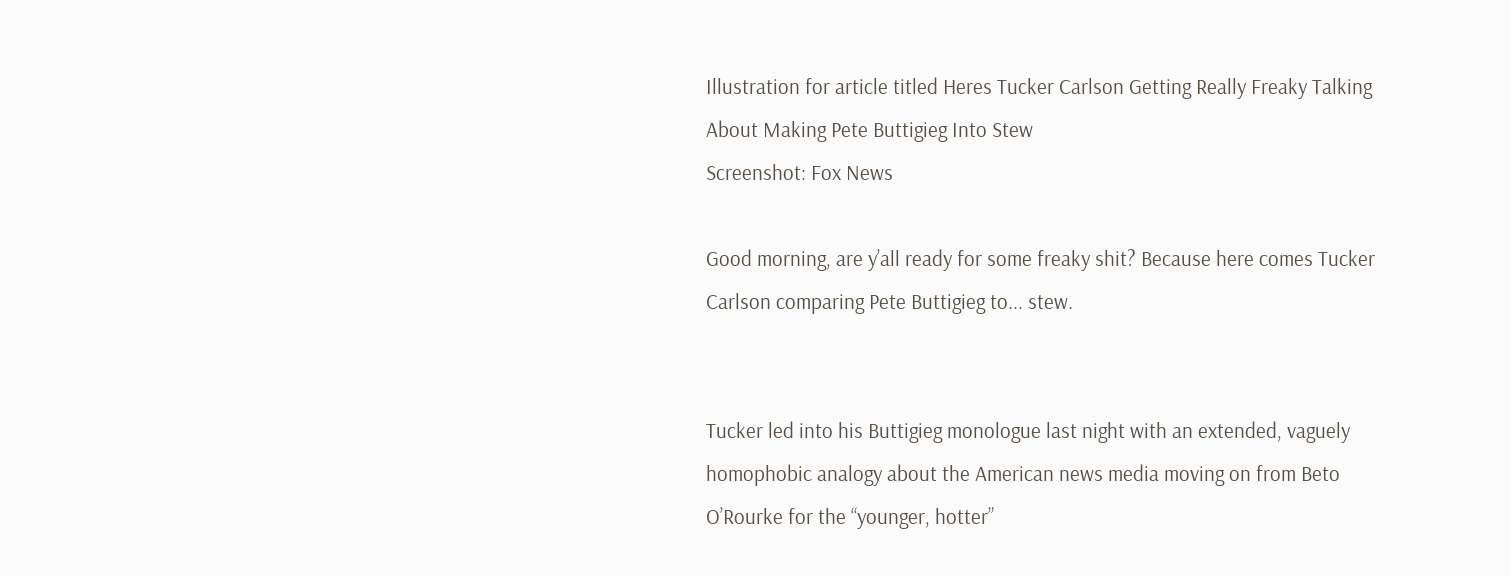Illustration for article titled Heres Tucker Carlson Getting Really Freaky Talking About Making Pete Buttigieg Into Stew
Screenshot: Fox News

Good morning, are y’all ready for some freaky shit? Because here comes Tucker Carlson comparing Pete Buttigieg to... stew.


Tucker led into his Buttigieg monologue last night with an extended, vaguely homophobic analogy about the American news media moving on from Beto O’Rourke for the “younger, hotter”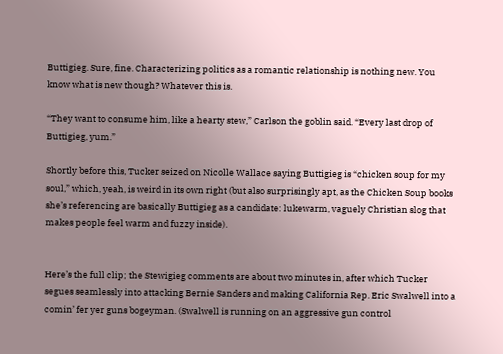Buttigieg. Sure, fine. Characterizing politics as a romantic relationship is nothing new. You know what is new though? Whatever this is.

“They want to consume him, like a hearty stew,” Carlson the goblin said. “Every last drop of Buttigieg, yum.”

Shortly before this, Tucker seized on Nicolle Wallace saying Buttigieg is “chicken soup for my soul,” which, yeah, is weird in its own right (but also surprisingly apt, as the Chicken Soup books she’s referencing are basically Buttigieg as a candidate: lukewarm, vaguely Christian slog that makes people feel warm and fuzzy inside).


Here’s the full clip; the Stewigieg comments are about two minutes in, after which Tucker segues seamlessly into attacking Bernie Sanders and making California Rep. Eric Swalwell into a comin’ fer yer guns bogeyman. (Swalwell is running on an aggressive gun control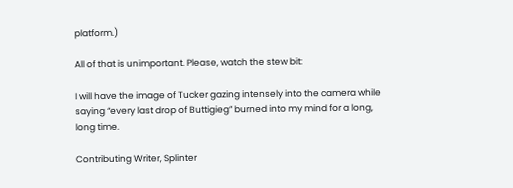platform.)

All of that is unimportant. Please, watch the stew bit:

I will have the image of Tucker gazing intensely into the camera while saying “every last drop of Buttigieg” burned into my mind for a long, long time.

Contributing Writer, Splinter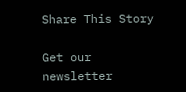Share This Story

Get our newsletter